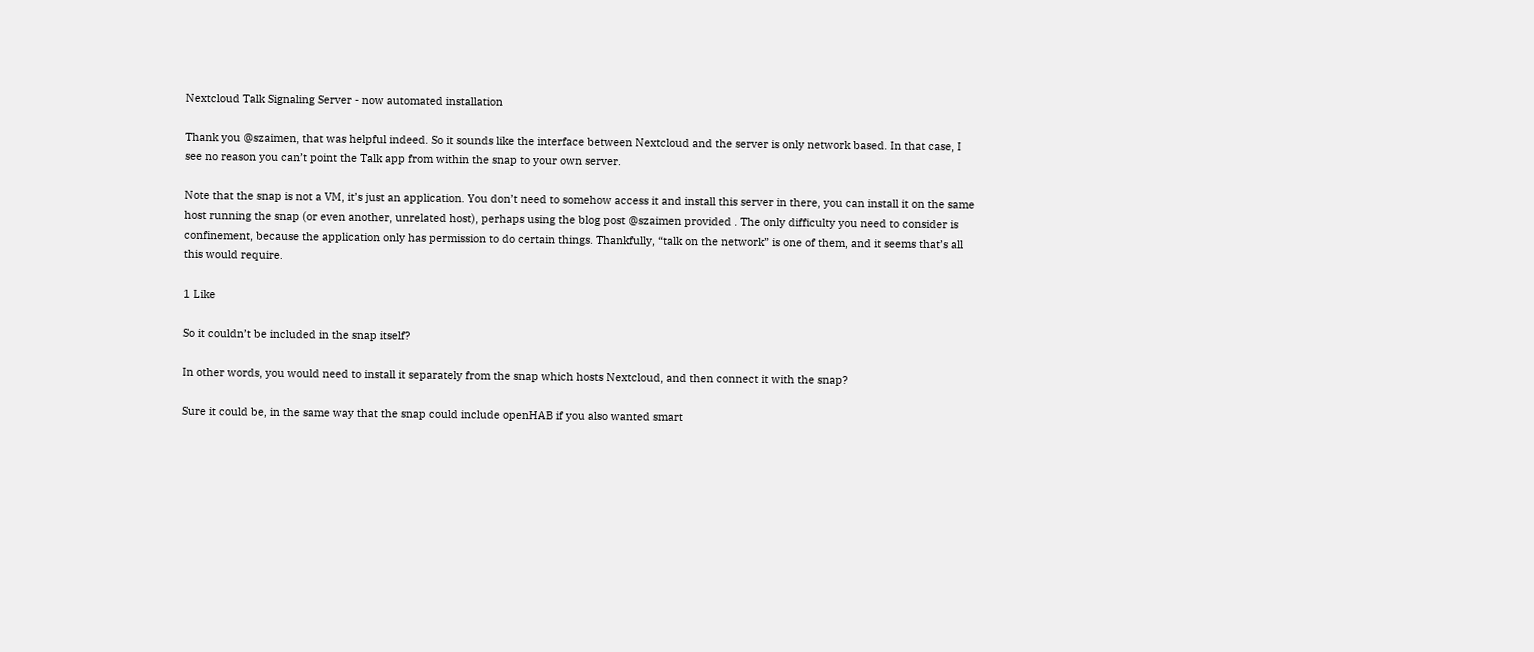Nextcloud Talk Signaling Server - now automated installation

Thank you @szaimen, that was helpful indeed. So it sounds like the interface between Nextcloud and the server is only network based. In that case, I see no reason you can’t point the Talk app from within the snap to your own server.

Note that the snap is not a VM, it’s just an application. You don’t need to somehow access it and install this server in there, you can install it on the same host running the snap (or even another, unrelated host), perhaps using the blog post @szaimen provided . The only difficulty you need to consider is confinement, because the application only has permission to do certain things. Thankfully, “talk on the network” is one of them, and it seems that’s all this would require.

1 Like

So it couldn’t be included in the snap itself?

In other words, you would need to install it separately from the snap which hosts Nextcloud, and then connect it with the snap?

Sure it could be, in the same way that the snap could include openHAB if you also wanted smart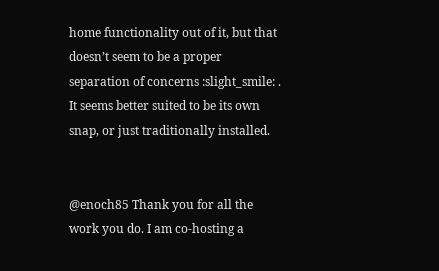home functionality out of it, but that doesn’t seem to be a proper separation of concerns :slight_smile: . It seems better suited to be its own snap, or just traditionally installed.


@enoch85 Thank you for all the work you do. I am co-hosting a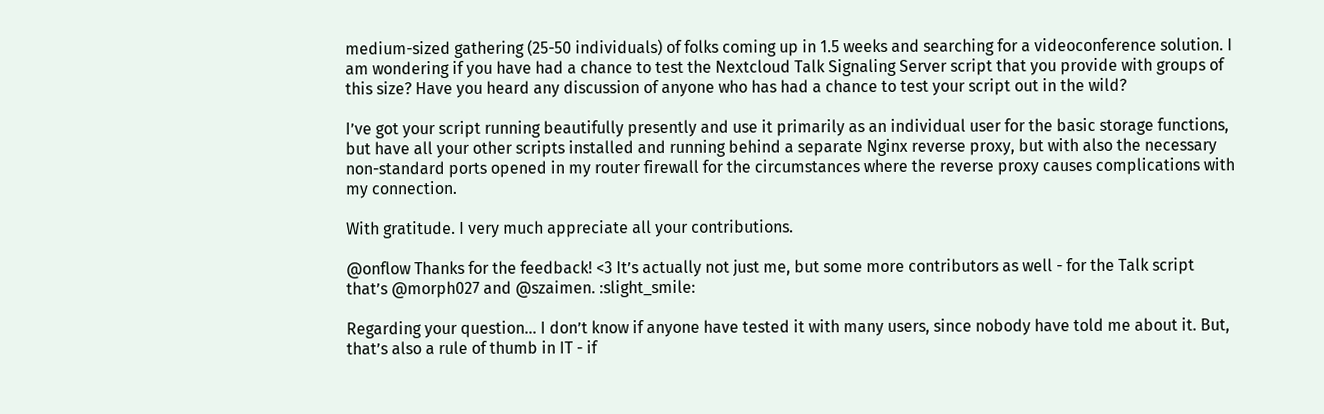medium-sized gathering (25-50 individuals) of folks coming up in 1.5 weeks and searching for a videoconference solution. I am wondering if you have had a chance to test the Nextcloud Talk Signaling Server script that you provide with groups of this size? Have you heard any discussion of anyone who has had a chance to test your script out in the wild?

I’ve got your script running beautifully presently and use it primarily as an individual user for the basic storage functions, but have all your other scripts installed and running behind a separate Nginx reverse proxy, but with also the necessary non-standard ports opened in my router firewall for the circumstances where the reverse proxy causes complications with my connection.

With gratitude. I very much appreciate all your contributions.

@onflow Thanks for the feedback! <3 It’s actually not just me, but some more contributors as well - for the Talk script that’s @morph027 and @szaimen. :slight_smile:

Regarding your question… I don’t know if anyone have tested it with many users, since nobody have told me about it. But, that’s also a rule of thumb in IT - if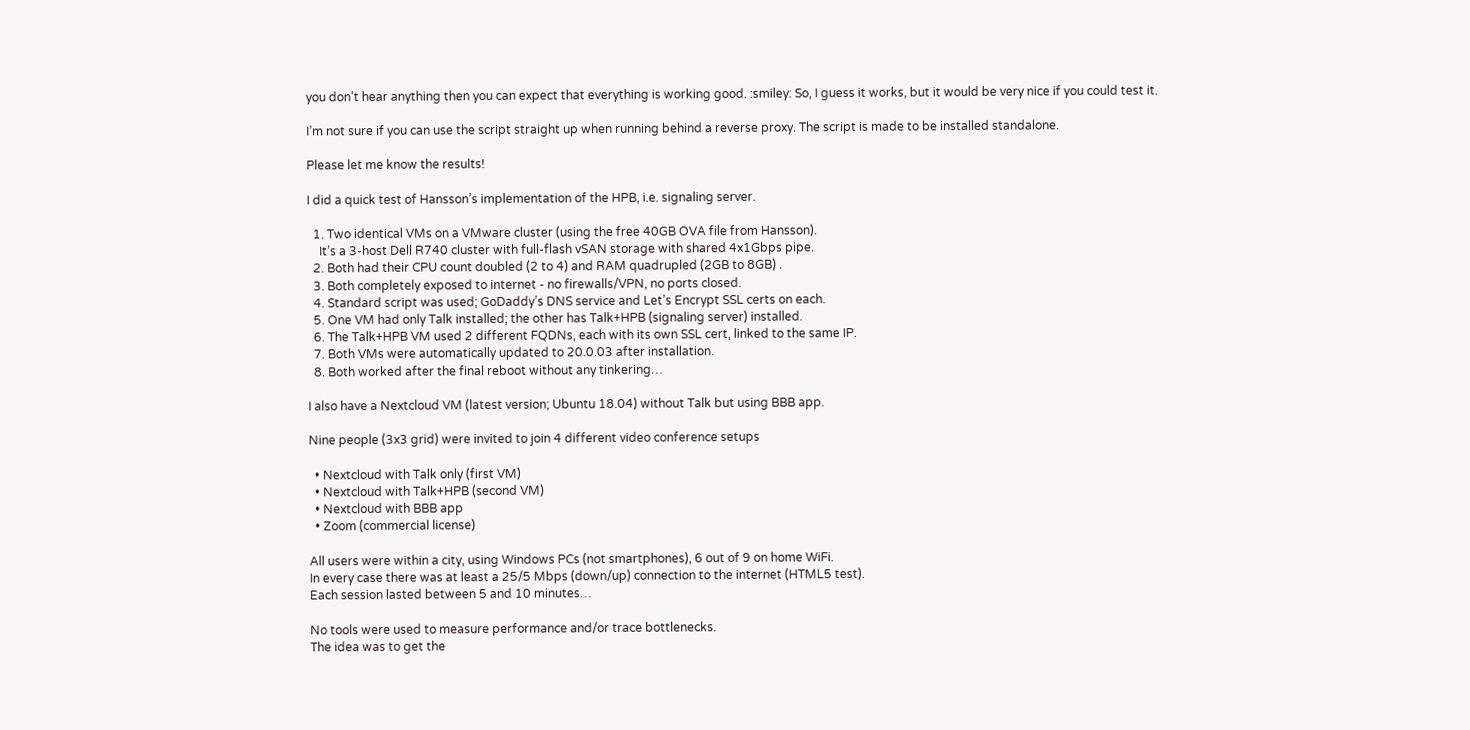you don’t hear anything then you can expect that everything is working good. :smiley: So, I guess it works, but it would be very nice if you could test it.

I’m not sure if you can use the script straight up when running behind a reverse proxy. The script is made to be installed standalone.

Please let me know the results!

I did a quick test of Hansson’s implementation of the HPB, i.e. signaling server.

  1. Two identical VMs on a VMware cluster (using the free 40GB OVA file from Hansson).
    It’s a 3-host Dell R740 cluster with full-flash vSAN storage with shared 4x1Gbps pipe.
  2. Both had their CPU count doubled (2 to 4) and RAM quadrupled (2GB to 8GB) .
  3. Both completely exposed to internet - no firewalls/VPN, no ports closed.
  4. Standard script was used; GoDaddy’s DNS service and Let’s Encrypt SSL certs on each.
  5. One VM had only Talk installed; the other has Talk+HPB (signaling server) installed.
  6. The Talk+HPB VM used 2 different FQDNs, each with its own SSL cert, linked to the same IP.
  7. Both VMs were automatically updated to 20.0.03 after installation.
  8. Both worked after the final reboot without any tinkering…

I also have a Nextcloud VM (latest version; Ubuntu 18.04) without Talk but using BBB app.

Nine people (3x3 grid) were invited to join 4 different video conference setups

  • Nextcloud with Talk only (first VM)
  • Nextcloud with Talk+HPB (second VM)
  • Nextcloud with BBB app
  • Zoom (commercial license)

All users were within a city, using Windows PCs (not smartphones), 6 out of 9 on home WiFi.
In every case there was at least a 25/5 Mbps (down/up) connection to the internet (HTML5 test).
Each session lasted between 5 and 10 minutes…

No tools were used to measure performance and/or trace bottlenecks.
The idea was to get the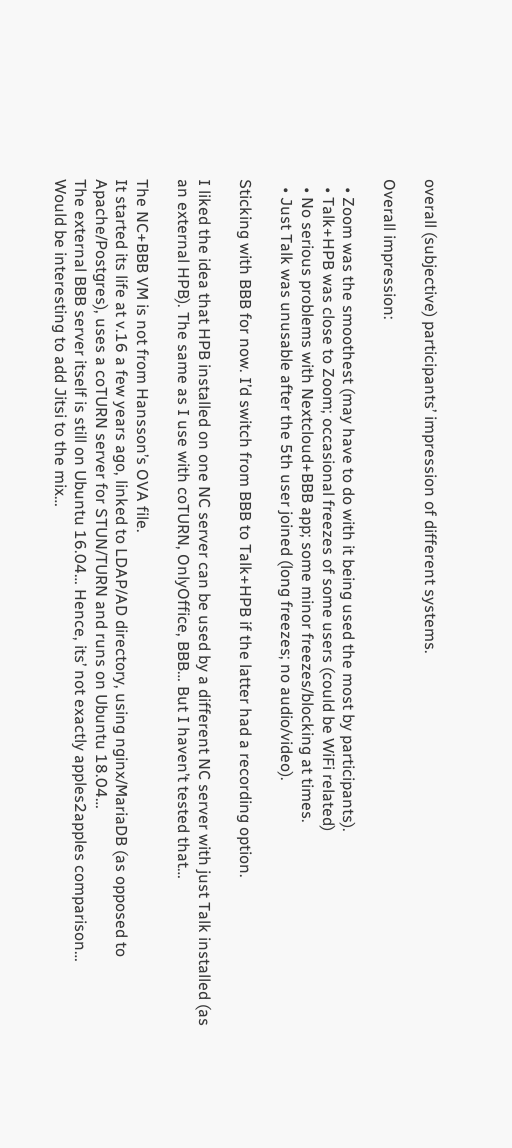overall (subjective) participants’ impression of different systems.

Overall impression:

  • Zoom was the smoothest (may have to do with it being used the most by participants).
  • Talk+HPB was close to Zoom; occasional freezes of some users (could be WiFi related)
  • No serious problems with Nextcloud+BBB app; some minor freezes/blocking at times.
  • Just Talk was unusable after the 5th user joined (long freezes; no audio/video).

Sticking with BBB for now. I’d switch from BBB to Talk+HPB if the latter had a recording option.

I liked the idea that HPB installed on one NC server can be used by a different NC server with just Talk installed (as an external HPB). The same as I use with coTURN, OnlyOffice, BBB… But I haven’t tested that…

The NC+BBB VM is not from Hansson’s OVA file.
It started its life at v.16 a few years ago, linked to LDAP/AD directory, using nginx/MariaDB (as opposed to Apache/Postgres), uses a coTURN server for STUN/TURN and runs on Ubuntu 18.04…
The external BBB server itself is still on Ubuntu 16.04… Hence, its’ not exactly apples2apples comparison…
Would be interesting to add Jitsi to the mix…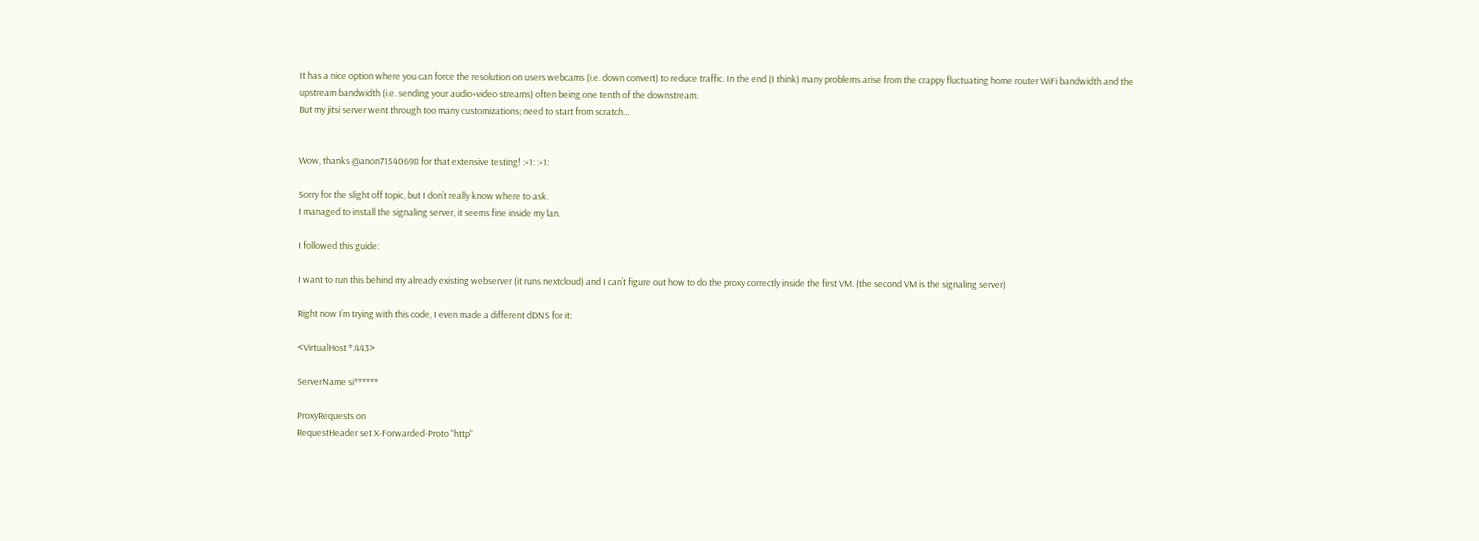It has a nice option where you can force the resolution on users webcams (i.e. down convert) to reduce traffic. In the end (I think) many problems arise from the crappy fluctuating home router WiFi bandwidth and the upstream bandwidth (i.e. sending your audio+video streams) often being one tenth of the downstream.
But my jitsi server went through too many customizations; need to start from scratch…


Wow, thanks @anon71540698 for that extensive testing! :+1: :+1:

Sorry for the slight off topic, but I don’t really know where to ask.
I managed to install the signaling server, it seems fine inside my lan.

I followed this guide:

I want to run this behind my already existing webserver (it runs nextcloud) and I can’t figure out how to do the proxy correctly inside the first VM. (the second VM is the signaling server)

Right now I’m trying with this code, I even made a different dDNS for it:

<VirtualHost *:443>

ServerName si******

ProxyRequests on
RequestHeader set X-Forwarded-Proto "http"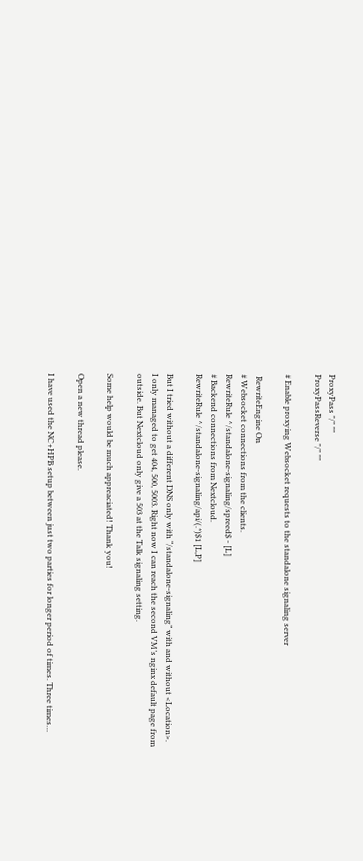ProxyPass "/" ""
ProxyPassReverse "/" ""

# Enable proxying Websocket requests to the standalone signaling server

 RewriteEngine On
# Websocket connections from the clients.
RewriteRule ^/standalone-signaling/spreed$ - [L]
# Backend connections from Nextcloud.
RewriteRule ^/standalone-signaling/api/(.*)$1 [L,P]

But I tried without a different DNS only with “/standalone-signaling” with and without <Location>.
I only managed to get 404, 500, 5003. Right now I can reach the second VM’s nginx default page from outside. But Nextcloud only give a 503 at the Talk signaling setting.

Some help would be much appreaciated! Thank you!

Open a new thread please.

I have used the NC+HPB setup between just two parties for longer period of times. Three times…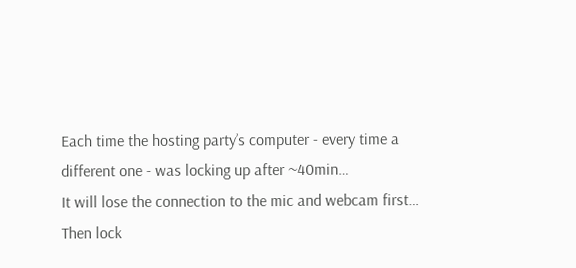Each time the hosting party’s computer - every time a different one - was locking up after ~40min…
It will lose the connection to the mic and webcam first… Then lock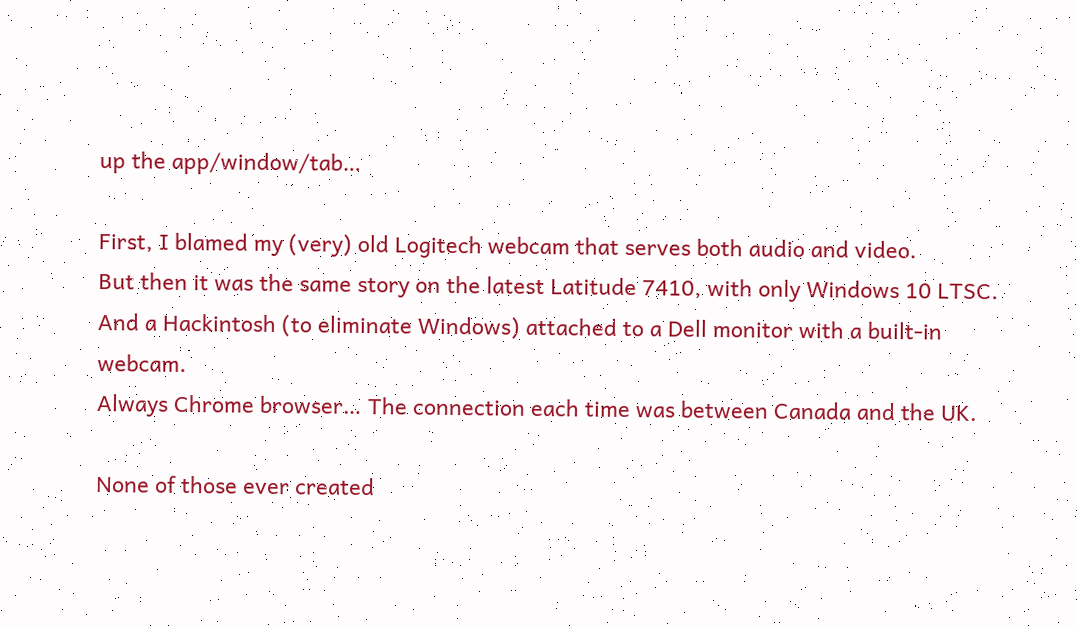up the app/window/tab…

First, I blamed my (very) old Logitech webcam that serves both audio and video.
But then it was the same story on the latest Latitude 7410, with only Windows 10 LTSC.
And a Hackintosh (to eliminate Windows) attached to a Dell monitor with a built-in webcam.
Always Chrome browser… The connection each time was between Canada and the UK.

None of those ever created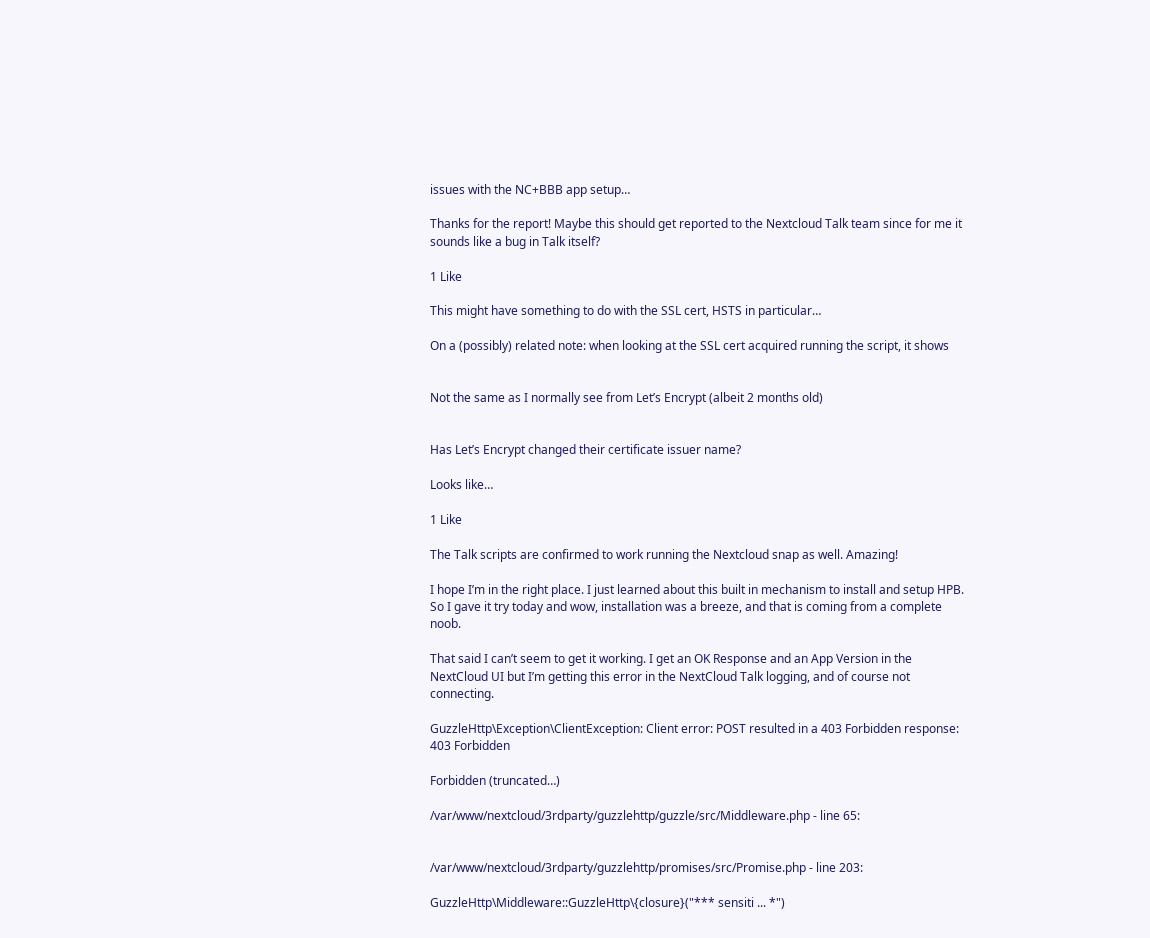issues with the NC+BBB app setup…

Thanks for the report! Maybe this should get reported to the Nextcloud Talk team since for me it sounds like a bug in Talk itself?

1 Like

This might have something to do with the SSL cert, HSTS in particular…

On a (possibly) related note: when looking at the SSL cert acquired running the script, it shows


Not the same as I normally see from Let’s Encrypt (albeit 2 months old)


Has Let’s Encrypt changed their certificate issuer name?

Looks like…

1 Like

The Talk scripts are confirmed to work running the Nextcloud snap as well. Amazing!

I hope I’m in the right place. I just learned about this built in mechanism to install and setup HPB. So I gave it try today and wow, installation was a breeze, and that is coming from a complete noob.

That said I can’t seem to get it working. I get an OK Response and an App Version in the NextCloud UI but I’m getting this error in the NextCloud Talk logging, and of course not connecting.

GuzzleHttp\Exception\ClientException: Client error: POST resulted in a 403 Forbidden response: 403 Forbidden

Forbidden (truncated…)

/var/www/nextcloud/3rdparty/guzzlehttp/guzzle/src/Middleware.php - line 65:


/var/www/nextcloud/3rdparty/guzzlehttp/promises/src/Promise.php - line 203:

GuzzleHttp\Middleware::GuzzleHttp\{closure}("*** sensiti ... *")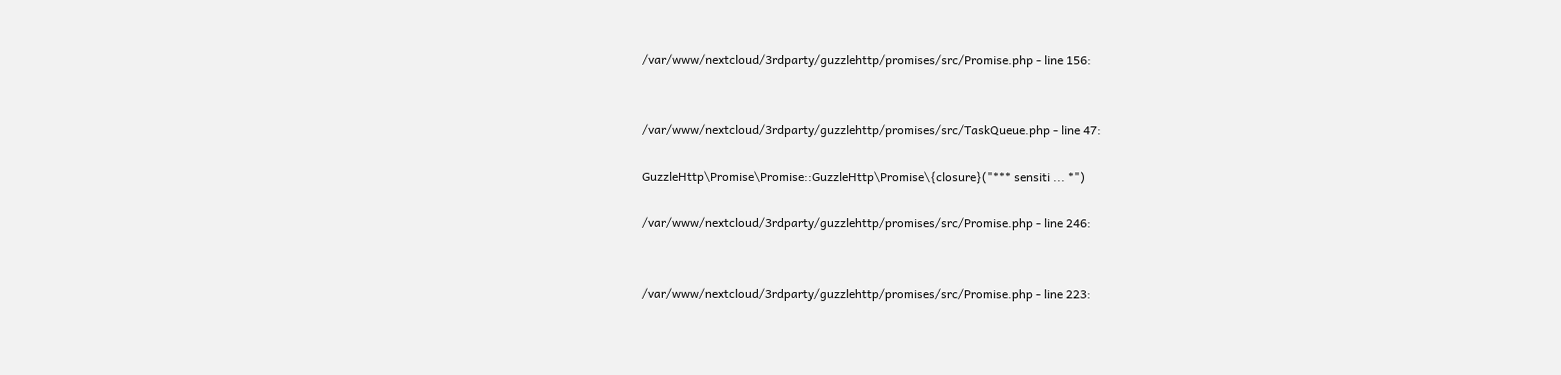/var/www/nextcloud/3rdparty/guzzlehttp/promises/src/Promise.php - line 156:


/var/www/nextcloud/3rdparty/guzzlehttp/promises/src/TaskQueue.php - line 47:

GuzzleHttp\Promise\Promise::GuzzleHttp\Promise\{closure}("*** sensiti ... *")

/var/www/nextcloud/3rdparty/guzzlehttp/promises/src/Promise.php - line 246:


/var/www/nextcloud/3rdparty/guzzlehttp/promises/src/Promise.php - line 223: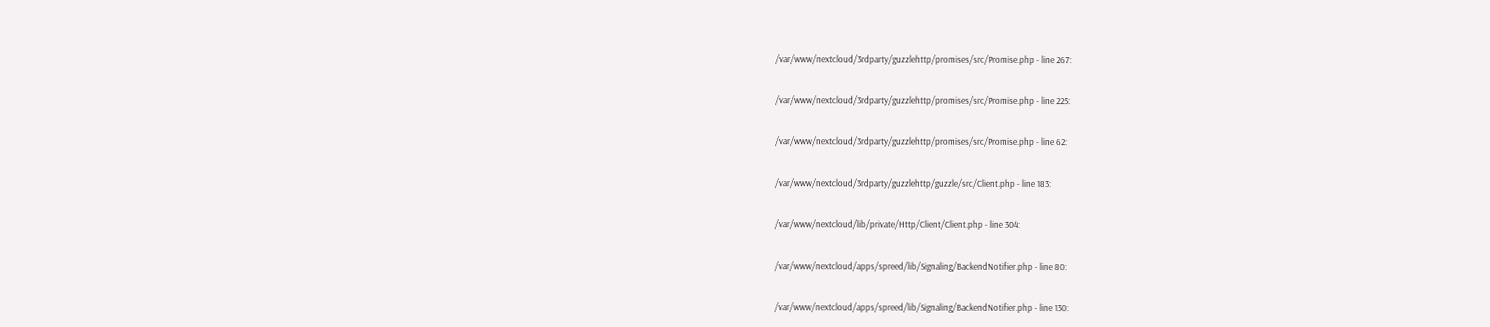/var/www/nextcloud/3rdparty/guzzlehttp/promises/src/Promise.php - line 267:


/var/www/nextcloud/3rdparty/guzzlehttp/promises/src/Promise.php - line 225:


/var/www/nextcloud/3rdparty/guzzlehttp/promises/src/Promise.php - line 62:


/var/www/nextcloud/3rdparty/guzzlehttp/guzzle/src/Client.php - line 183:


/var/www/nextcloud/lib/private/Http/Client/Client.php - line 304:


/var/www/nextcloud/apps/spreed/lib/Signaling/BackendNotifier.php - line 80:


/var/www/nextcloud/apps/spreed/lib/Signaling/BackendNotifier.php - line 130: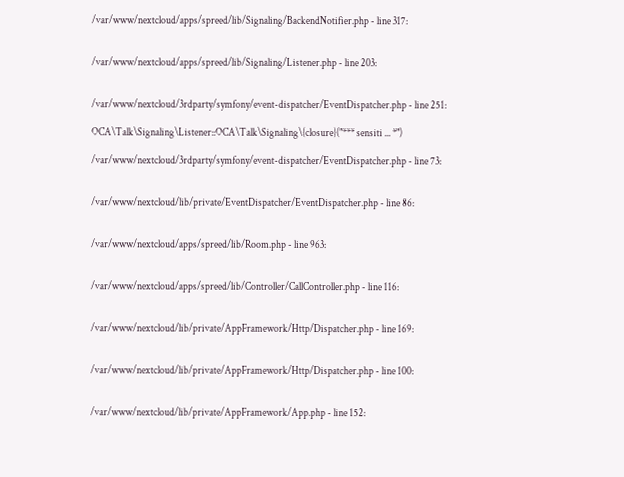/var/www/nextcloud/apps/spreed/lib/Signaling/BackendNotifier.php - line 317:


/var/www/nextcloud/apps/spreed/lib/Signaling/Listener.php - line 203:


/var/www/nextcloud/3rdparty/symfony/event-dispatcher/EventDispatcher.php - line 251:

OCA\Talk\Signaling\Listener::OCA\Talk\Signaling\{closure}("*** sensiti ... *")

/var/www/nextcloud/3rdparty/symfony/event-dispatcher/EventDispatcher.php - line 73:


/var/www/nextcloud/lib/private/EventDispatcher/EventDispatcher.php - line 86:


/var/www/nextcloud/apps/spreed/lib/Room.php - line 963:


/var/www/nextcloud/apps/spreed/lib/Controller/CallController.php - line 116:


/var/www/nextcloud/lib/private/AppFramework/Http/Dispatcher.php - line 169:


/var/www/nextcloud/lib/private/AppFramework/Http/Dispatcher.php - line 100:


/var/www/nextcloud/lib/private/AppFramework/App.php - line 152: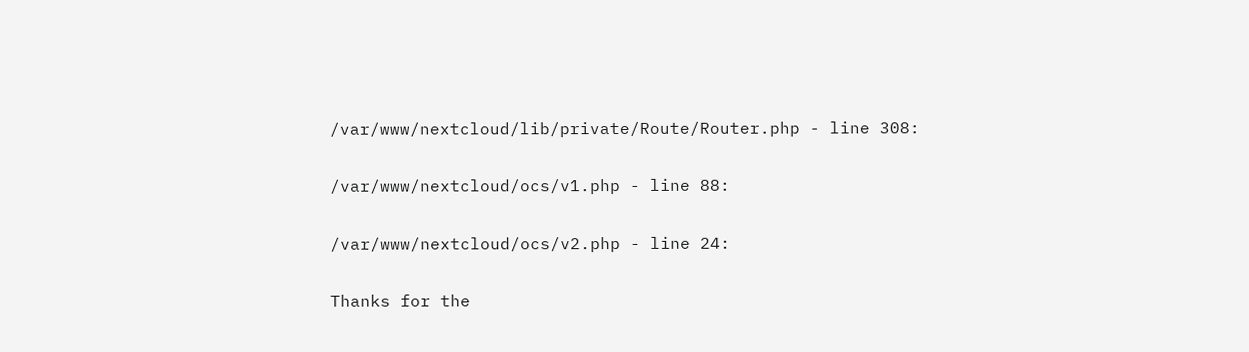/var/www/nextcloud/lib/private/Route/Router.php - line 308:


/var/www/nextcloud/ocs/v1.php - line 88:


/var/www/nextcloud/ocs/v2.php - line 24:


Thanks for the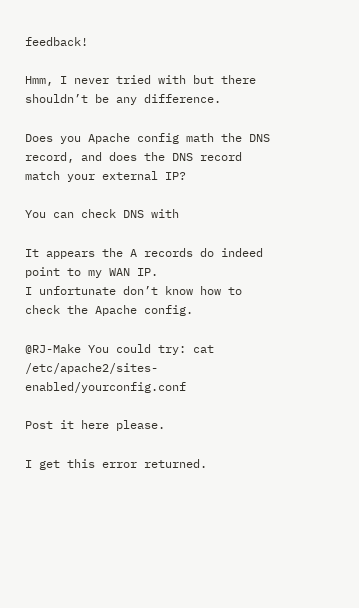feedback!

Hmm, I never tried with but there shouldn’t be any difference.

Does you Apache config math the DNS record, and does the DNS record match your external IP?

You can check DNS with

It appears the A records do indeed point to my WAN IP.
I unfortunate don’t know how to check the Apache config.

@RJ-Make You could try: cat /etc/apache2/sites-enabled/yourconfig.conf

Post it here please.

I get this error returned.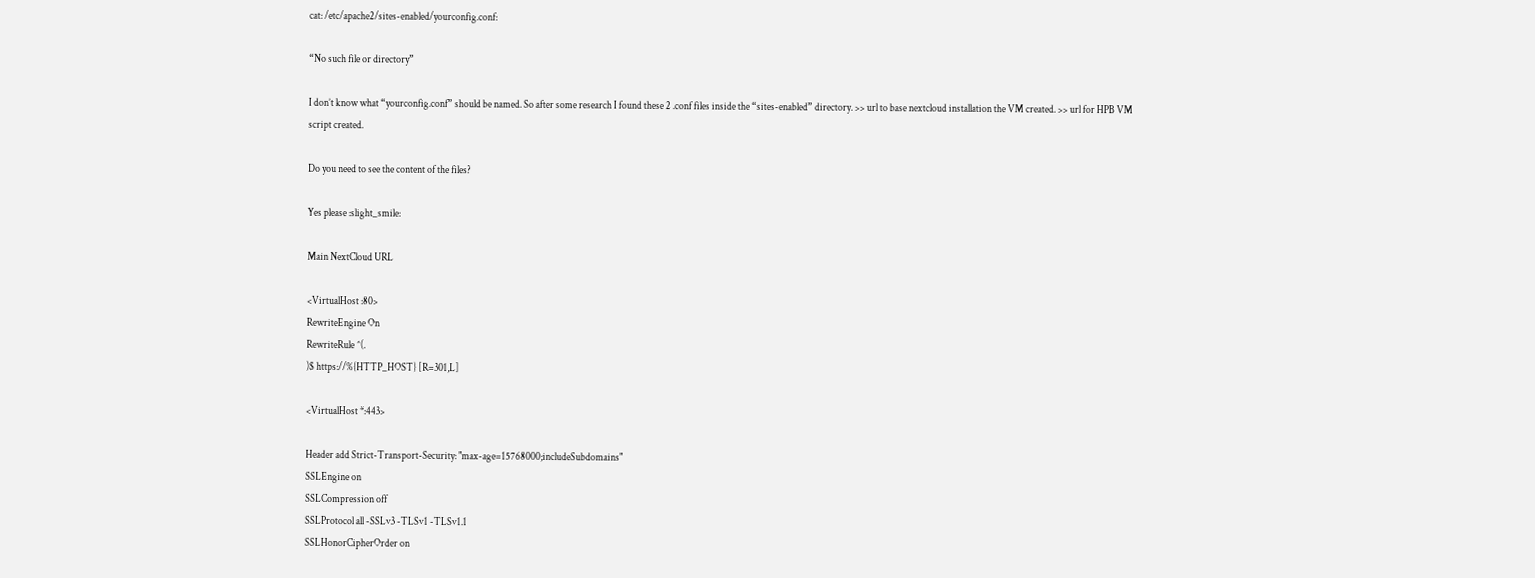cat: /etc/apache2/sites-enabled/yourconfig.conf:

“No such file or directory”

I don’t know what “yourconfig.conf” should be named. So after some research I found these 2 .conf files inside the “sites-enabled” directory. >> url to base nextcloud installation the VM created. >> url for HPB VM script created.

Do you need to see the content of the files?

Yes please :slight_smile:

Main NextCloud URL

<VirtualHost :80>
RewriteEngine On
RewriteRule ^(.
)$ https://%{HTTP_HOST} [R=301,L]

<VirtualHost *:443>

Header add Strict-Transport-Security: "max-age=15768000;includeSubdomains"
SSLEngine on
SSLCompression off
SSLProtocol all -SSLv3 -TLSv1 -TLSv1.1
SSLHonorCipherOrder on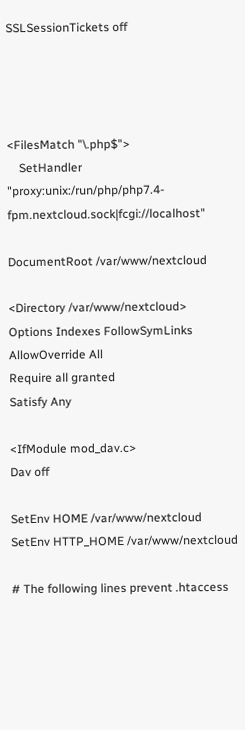SSLSessionTickets off




<FilesMatch "\.php$">
    SetHandler "proxy:unix:/run/php/php7.4-fpm.nextcloud.sock|fcgi://localhost"

DocumentRoot /var/www/nextcloud

<Directory /var/www/nextcloud>
Options Indexes FollowSymLinks
AllowOverride All
Require all granted
Satisfy Any

<IfModule mod_dav.c>
Dav off

SetEnv HOME /var/www/nextcloud
SetEnv HTTP_HOME /var/www/nextcloud

# The following lines prevent .htaccess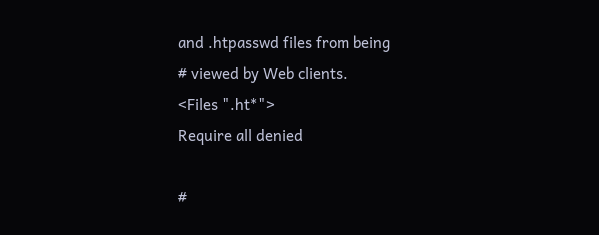and .htpasswd files from being
# viewed by Web clients.
<Files ".ht*">
Require all denied

#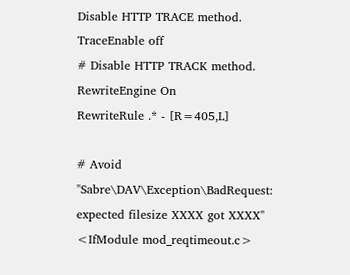Disable HTTP TRACE method.
TraceEnable off
# Disable HTTP TRACK method.
RewriteEngine On
RewriteRule .* - [R=405,L]

# Avoid "Sabre\DAV\Exception\BadRequest: expected filesize XXXX got XXXX"
<IfModule mod_reqtimeout.c>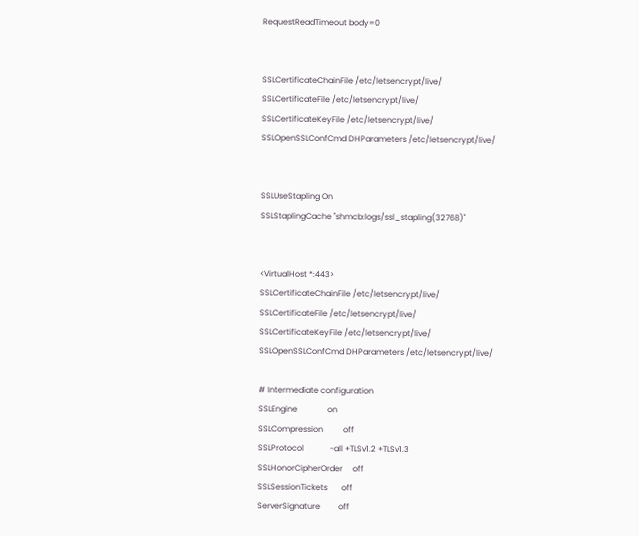RequestReadTimeout body=0


SSLCertificateChainFile /etc/letsencrypt/live/
SSLCertificateFile /etc/letsencrypt/live/
SSLCertificateKeyFile /etc/letsencrypt/live/
SSLOpenSSLConfCmd DHParameters /etc/letsencrypt/live/


SSLUseStapling On
SSLStaplingCache "shmcb:logs/ssl_stapling(32768)"


<VirtualHost *:443>
SSLCertificateChainFile /etc/letsencrypt/live/
SSLCertificateFile /etc/letsencrypt/live/
SSLCertificateKeyFile /etc/letsencrypt/live/
SSLOpenSSLConfCmd DHParameters /etc/letsencrypt/live/

# Intermediate configuration
SSLEngine               on
SSLCompression          off
SSLProtocol             -all +TLSv1.2 +TLSv1.3
SSLHonorCipherOrder     off
SSLSessionTickets       off
ServerSignature         off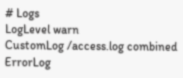# Logs
LogLevel warn
CustomLog /access.log combined
ErrorLog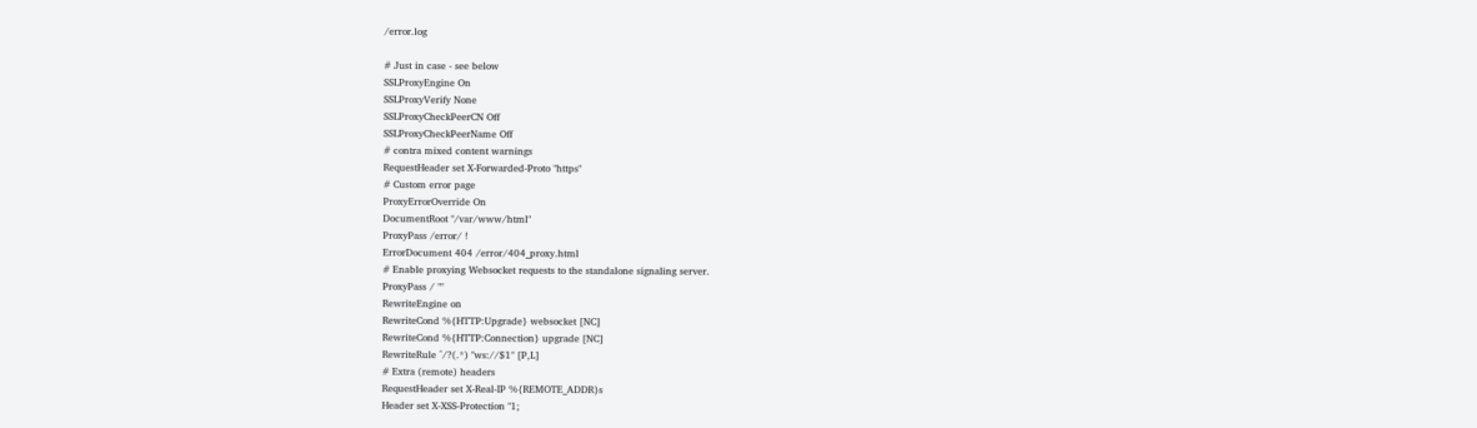/error.log

# Just in case - see below
SSLProxyEngine On
SSLProxyVerify None
SSLProxyCheckPeerCN Off
SSLProxyCheckPeerName Off
# contra mixed content warnings
RequestHeader set X-Forwarded-Proto "https"
# Custom error page
ProxyErrorOverride On
DocumentRoot "/var/www/html"
ProxyPass /error/ !
ErrorDocument 404 /error/404_proxy.html
# Enable proxying Websocket requests to the standalone signaling server.
ProxyPass / ""
RewriteEngine on
RewriteCond %{HTTP:Upgrade} websocket [NC]
RewriteCond %{HTTP:Connection} upgrade [NC]
RewriteRule ^/?(.*) "ws://$1" [P,L]
# Extra (remote) headers
RequestHeader set X-Real-IP %{REMOTE_ADDR}s
Header set X-XSS-Protection "1;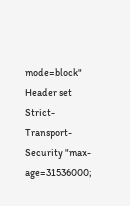mode=block"
Header set Strict-Transport-Security "max-age=31536000;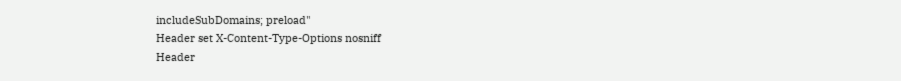includeSubDomains; preload"
Header set X-Content-Type-Options nosniff
Header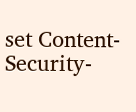set Content-Security-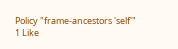Policy "frame-ancestors 'self'"
1 Like